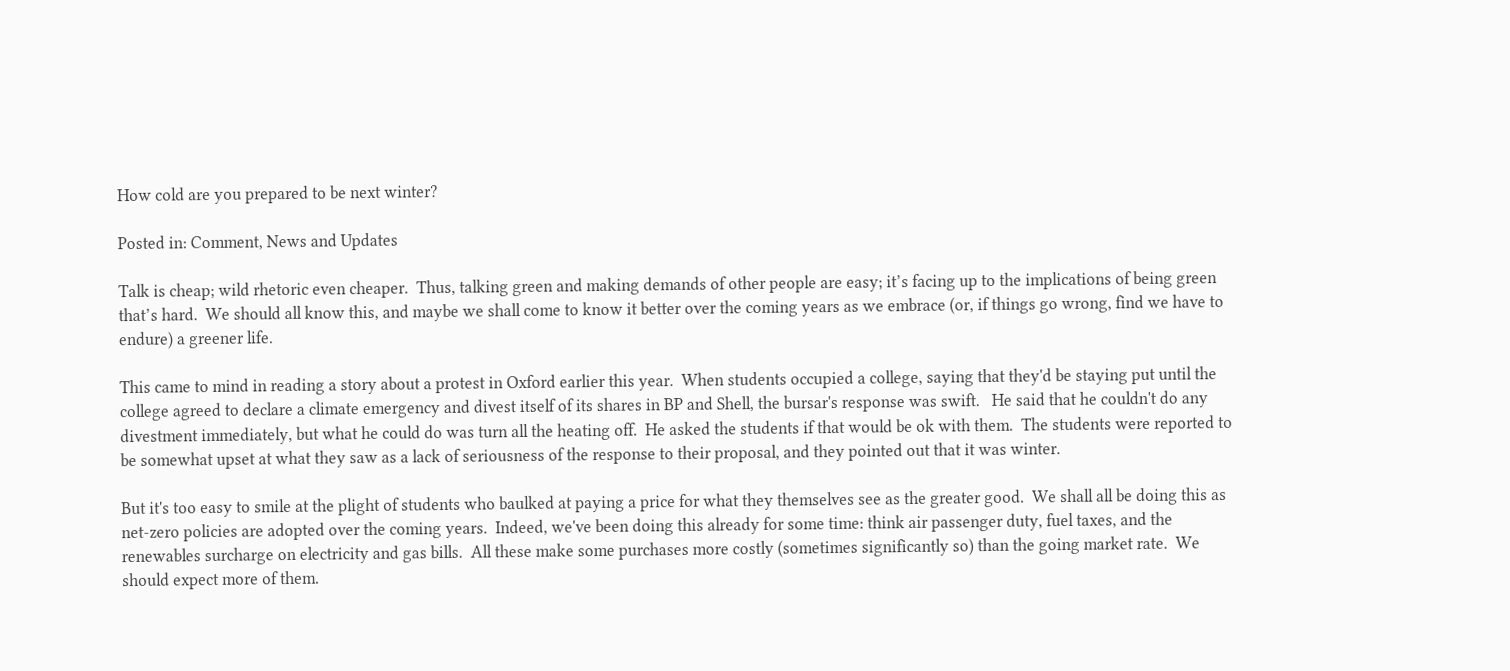How cold are you prepared to be next winter?

Posted in: Comment, News and Updates

Talk is cheap; wild rhetoric even cheaper.  Thus, talking green and making demands of other people are easy; it’s facing up to the implications of being green that’s hard.  We should all know this, and maybe we shall come to know it better over the coming years as we embrace (or, if things go wrong, find we have to endure) a greener life.

This came to mind in reading a story about a protest in Oxford earlier this year.  When students occupied a college, saying that they'd be staying put until the college agreed to declare a climate emergency and divest itself of its shares in BP and Shell, the bursar's response was swift.   He said that he couldn't do any divestment immediately, but what he could do was turn all the heating off.  He asked the students if that would be ok with them.  The students were reported to be somewhat upset at what they saw as a lack of seriousness of the response to their proposal, and they pointed out that it was winter.

But it's too easy to smile at the plight of students who baulked at paying a price for what they themselves see as the greater good.  We shall all be doing this as net-zero policies are adopted over the coming years.  Indeed, we've been doing this already for some time: think air passenger duty, fuel taxes, and the renewables surcharge on electricity and gas bills.  All these make some purchases more costly (sometimes significantly so) than the going market rate.  We should expect more of them.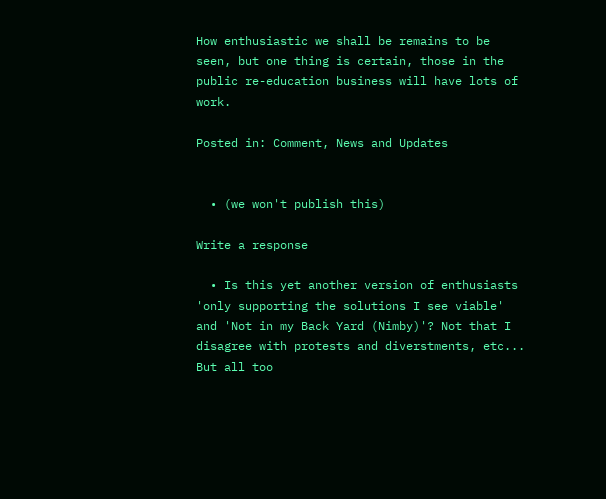How enthusiastic we shall be remains to be seen, but one thing is certain, those in the public re-education business will have lots of work.

Posted in: Comment, News and Updates


  • (we won't publish this)

Write a response

  • Is this yet another version of enthusiasts 'only supporting the solutions I see viable' and 'Not in my Back Yard (Nimby)'? Not that I disagree with protests and diverstments, etc... But all too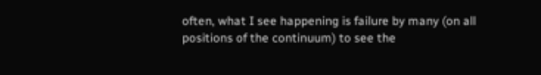often, what I see happening is failure by many (on all positions of the continuum) to see the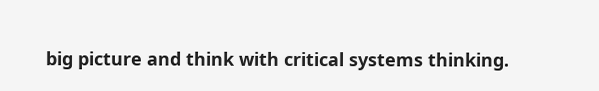big picture and think with critical systems thinking.